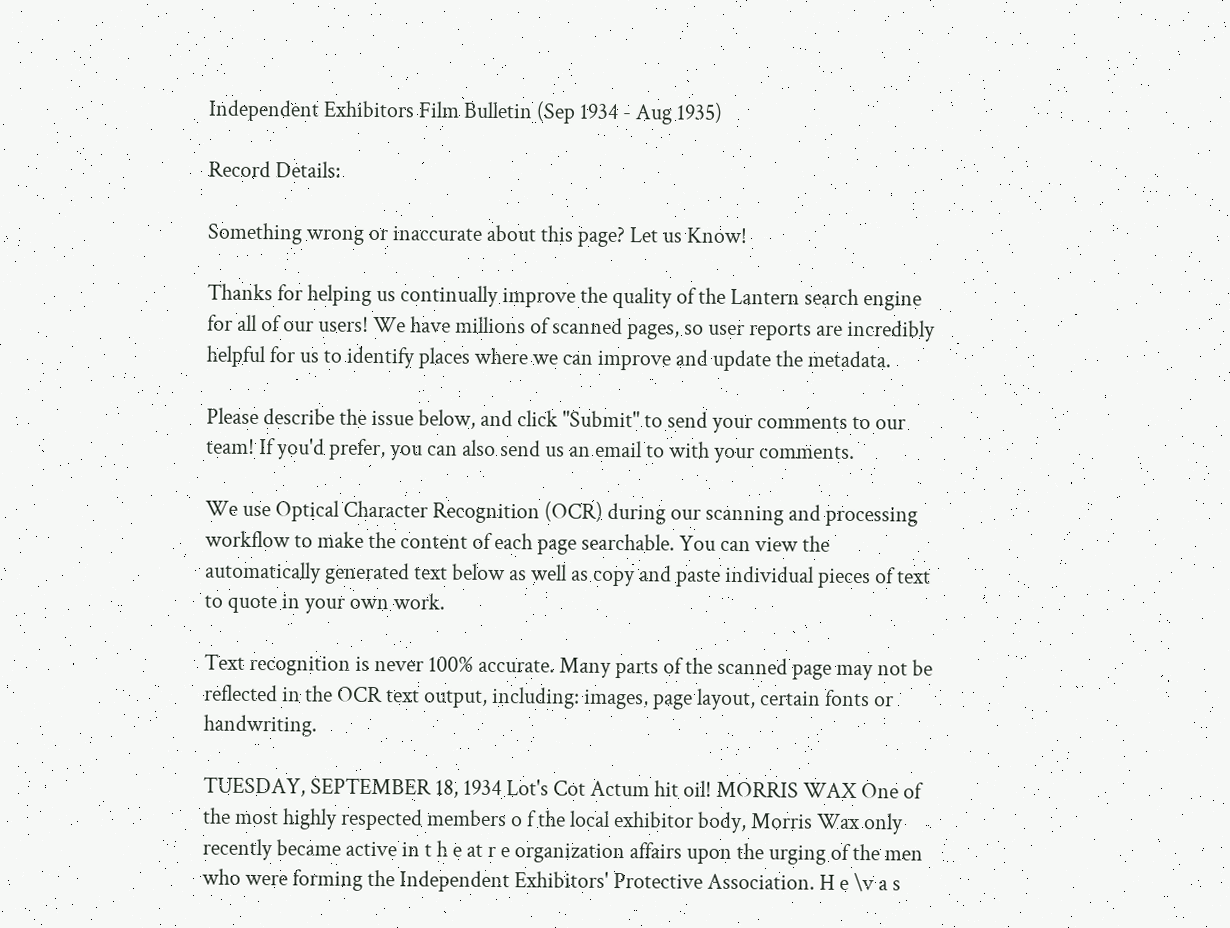Independent Exhibitors Film Bulletin (Sep 1934 - Aug 1935)

Record Details:

Something wrong or inaccurate about this page? Let us Know!

Thanks for helping us continually improve the quality of the Lantern search engine for all of our users! We have millions of scanned pages, so user reports are incredibly helpful for us to identify places where we can improve and update the metadata.

Please describe the issue below, and click "Submit" to send your comments to our team! If you'd prefer, you can also send us an email to with your comments.

We use Optical Character Recognition (OCR) during our scanning and processing workflow to make the content of each page searchable. You can view the automatically generated text below as well as copy and paste individual pieces of text to quote in your own work.

Text recognition is never 100% accurate. Many parts of the scanned page may not be reflected in the OCR text output, including: images, page layout, certain fonts or handwriting.

TUESDAY, SEPTEMBER 18, 1934 Lot's Cot Actum hit oil! MORRIS WAX One of the most highly respected members o f the local exhibitor body, Morris Wax only recently became active in t h e at r e organization affairs upon the urging of the men who were forming the Independent Exhibitors' Protective Association. H e \v a s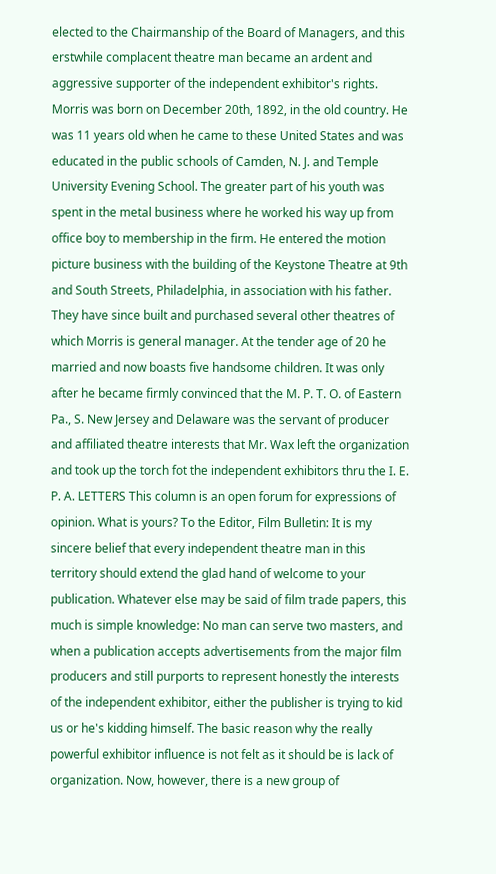elected to the Chairmanship of the Board of Managers, and this erstwhile complacent theatre man became an ardent and aggressive supporter of the independent exhibitor's rights. Morris was born on December 20th, 1892, in the old country. He was 11 years old when he came to these United States and was educated in the public schools of Camden, N. J. and Temple University Evening School. The greater part of his youth was spent in the metal business where he worked his way up from office boy to membership in the firm. He entered the motion picture business with the building of the Keystone Theatre at 9th and South Streets, Philadelphia, in association with his father. They have since built and purchased several other theatres of which Morris is general manager. At the tender age of 20 he married and now boasts five handsome children. It was only after he became firmly convinced that the M. P. T. O. of Eastern Pa., S. New Jersey and Delaware was the servant of producer and affiliated theatre interests that Mr. Wax left the organization and took up the torch fot the independent exhibitors thru the I. E. P. A. LETTERS This column is an open forum for expressions of opinion. What is yours? To the Editor, Film Bulletin: It is my sincere belief that every independent theatre man in this territory should extend the glad hand of welcome to your publication. Whatever else may be said of film trade papers, this much is simple knowledge: No man can serve two masters, and when a publication accepts advertisements from the major film producers and still purports to represent honestly the interests of the independent exhibitor, either the publisher is trying to kid us or he's kidding himself. The basic reason why the really powerful exhibitor influence is not felt as it should be is lack of organization. Now, however, there is a new group of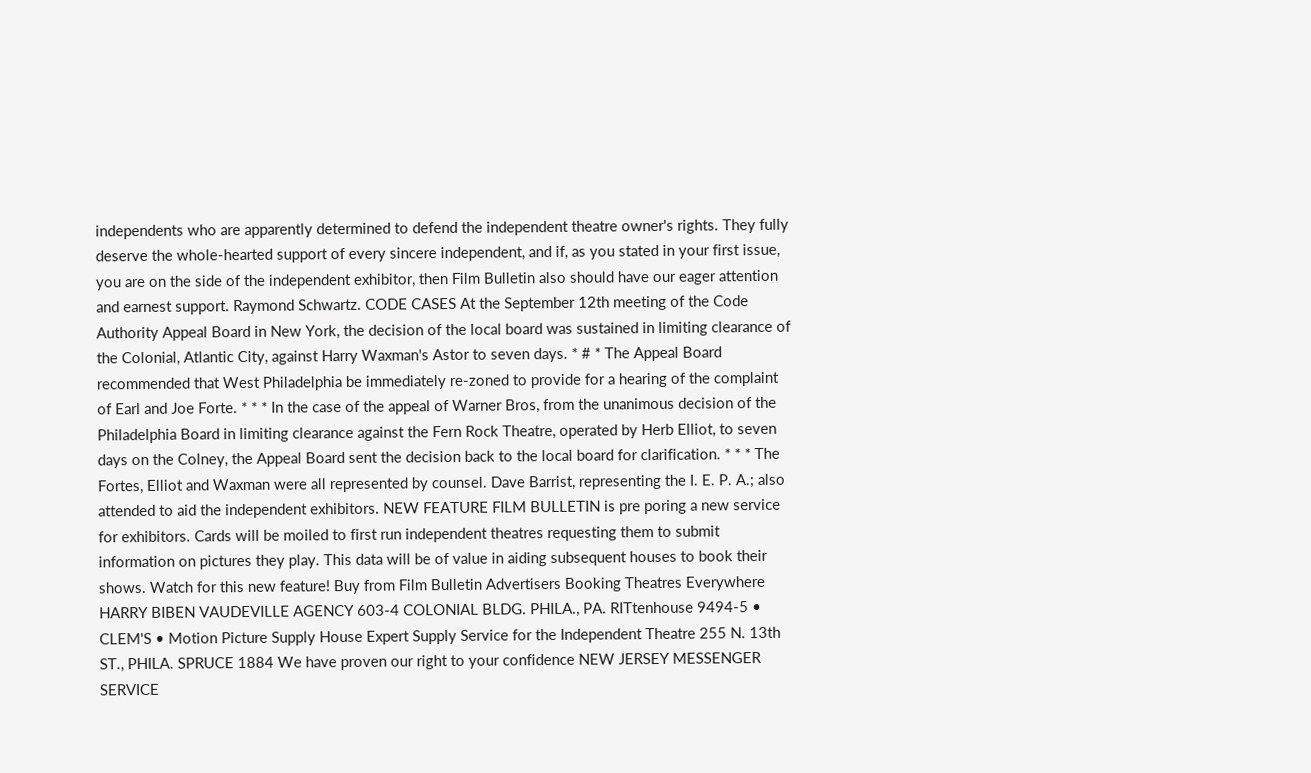independents who are apparently determined to defend the independent theatre owner's rights. They fully deserve the whole-hearted support of every sincere independent, and if, as you stated in your first issue, you are on the side of the independent exhibitor, then Film Bulletin also should have our eager attention and earnest support. Raymond Schwartz. CODE CASES At the September 12th meeting of the Code Authority Appeal Board in New York, the decision of the local board was sustained in limiting clearance of the Colonial, Atlantic City, against Harry Waxman's Astor to seven days. * # * The Appeal Board recommended that West Philadelphia be immediately re-zoned to provide for a hearing of the complaint of Earl and Joe Forte. * * * In the case of the appeal of Warner Bros, from the unanimous decision of the Philadelphia Board in limiting clearance against the Fern Rock Theatre, operated by Herb Elliot, to seven days on the Colney, the Appeal Board sent the decision back to the local board for clarification. * * * The Fortes, Elliot and Waxman were all represented by counsel. Dave Barrist, representing the I. E. P. A.; also attended to aid the independent exhibitors. NEW FEATURE FILM BULLETIN is pre poring a new service for exhibitors. Cards will be moiled to first run independent theatres requesting them to submit information on pictures they play. This data will be of value in aiding subsequent houses to book their shows. Watch for this new feature! Buy from Film Bulletin Advertisers Booking Theatres Everywhere HARRY BIBEN VAUDEVILLE AGENCY 603-4 COLONIAL BLDG. PHILA., PA. RITtenhouse 9494-5 • CLEM'S • Motion Picture Supply House Expert Supply Service for the Independent Theatre 255 N. 13th ST., PHILA. SPRUCE 1884 We have proven our right to your confidence NEW JERSEY MESSENGER SERVICE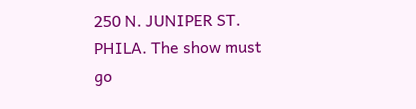250 N. JUNIPER ST. PHILA. The show must go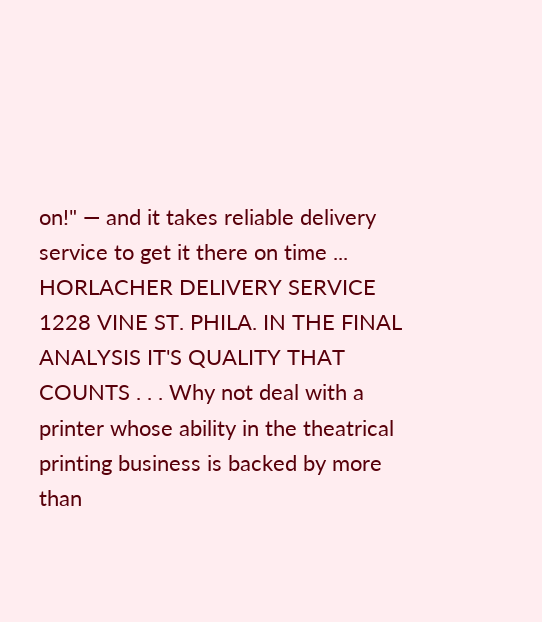on!" — and it takes reliable delivery service to get it there on time ... HORLACHER DELIVERY SERVICE 1228 VINE ST. PHILA. IN THE FINAL ANALYSIS IT'S QUALITY THAT COUNTS . . . Why not deal with a printer whose ability in the theatrical printing business is backed by more than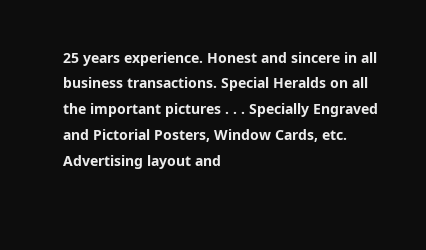25 years experience. Honest and sincere in all business transactions. Special Heralds on all the important pictures . . . Specially Engraved and Pictorial Posters, Window Cards, etc. Advertising layout and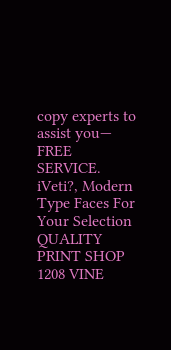copy experts to assist you— FREE SERVICE. iVeti?, Modern Type Faces For Your Selection QUALITY PRINT SHOP 1208 VINE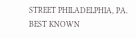STREET PHILADELPHIA, PA. BEST KNOWN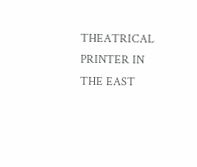THEATRICAL PRINTER IN THE EAST